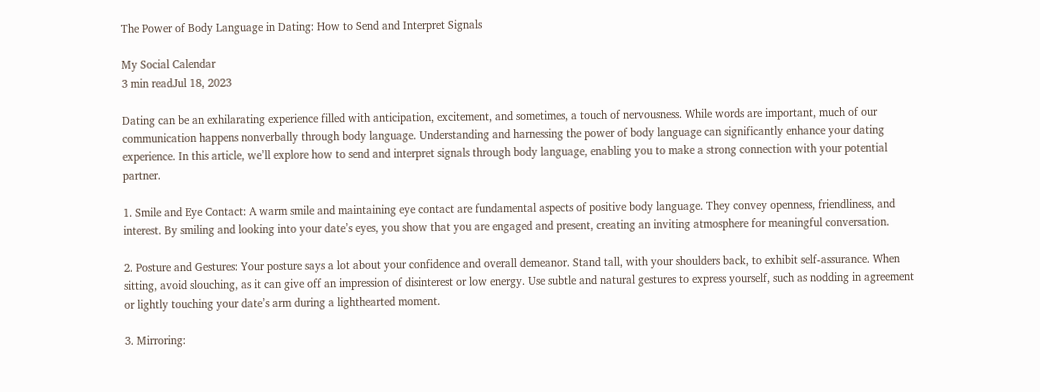The Power of Body Language in Dating: How to Send and Interpret Signals

My Social Calendar
3 min readJul 18, 2023

Dating can be an exhilarating experience filled with anticipation, excitement, and sometimes, a touch of nervousness. While words are important, much of our communication happens nonverbally through body language. Understanding and harnessing the power of body language can significantly enhance your dating experience. In this article, we’ll explore how to send and interpret signals through body language, enabling you to make a strong connection with your potential partner.

1. Smile and Eye Contact: A warm smile and maintaining eye contact are fundamental aspects of positive body language. They convey openness, friendliness, and interest. By smiling and looking into your date’s eyes, you show that you are engaged and present, creating an inviting atmosphere for meaningful conversation.

2. Posture and Gestures: Your posture says a lot about your confidence and overall demeanor. Stand tall, with your shoulders back, to exhibit self-assurance. When sitting, avoid slouching, as it can give off an impression of disinterest or low energy. Use subtle and natural gestures to express yourself, such as nodding in agreement or lightly touching your date’s arm during a lighthearted moment.

3. Mirroring: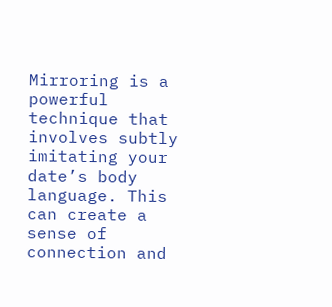Mirroring is a powerful technique that involves subtly imitating your date’s body language. This can create a sense of connection and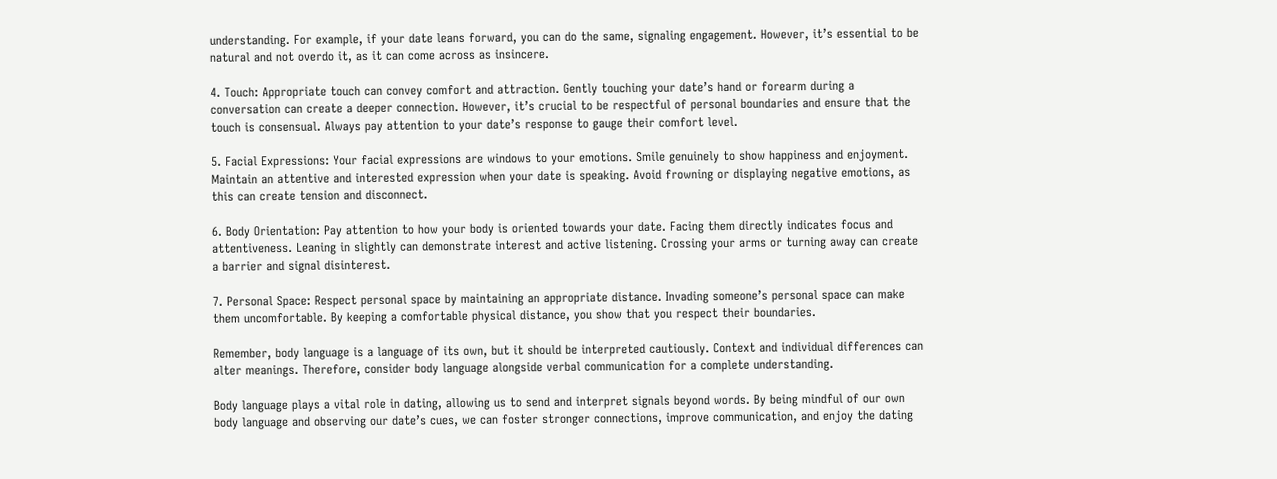understanding. For example, if your date leans forward, you can do the same, signaling engagement. However, it’s essential to be natural and not overdo it, as it can come across as insincere.

4. Touch: Appropriate touch can convey comfort and attraction. Gently touching your date’s hand or forearm during a conversation can create a deeper connection. However, it’s crucial to be respectful of personal boundaries and ensure that the touch is consensual. Always pay attention to your date’s response to gauge their comfort level.

5. Facial Expressions: Your facial expressions are windows to your emotions. Smile genuinely to show happiness and enjoyment. Maintain an attentive and interested expression when your date is speaking. Avoid frowning or displaying negative emotions, as this can create tension and disconnect.

6. Body Orientation: Pay attention to how your body is oriented towards your date. Facing them directly indicates focus and attentiveness. Leaning in slightly can demonstrate interest and active listening. Crossing your arms or turning away can create a barrier and signal disinterest.

7. Personal Space: Respect personal space by maintaining an appropriate distance. Invading someone’s personal space can make them uncomfortable. By keeping a comfortable physical distance, you show that you respect their boundaries.

Remember, body language is a language of its own, but it should be interpreted cautiously. Context and individual differences can alter meanings. Therefore, consider body language alongside verbal communication for a complete understanding.

Body language plays a vital role in dating, allowing us to send and interpret signals beyond words. By being mindful of our own body language and observing our date’s cues, we can foster stronger connections, improve communication, and enjoy the dating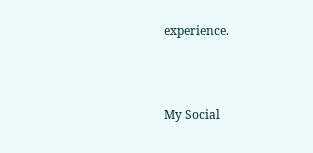experience.



My Social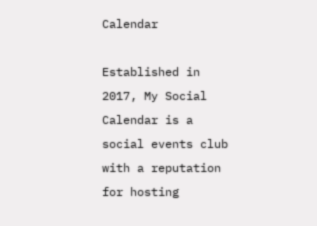Calendar

Established in 2017, My Social Calendar is a social events club with a reputation for hosting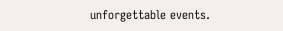unforgettable events.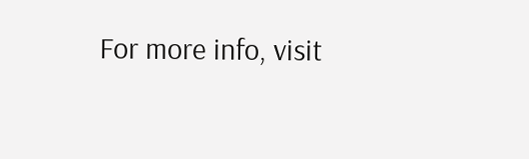For more info, visit